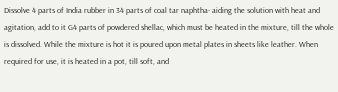Dissolve 4 parts of India rubber in 34 parts of coal tar naphtha- aiding the solution with heat and agitation, add to it G4 parts of powdered shellac, which must be heated in the mixture, till the whole is dissolved. While the mixture is hot it is poured upon metal plates in sheets like leather. When required for use, it is heated in a pot, till soft, and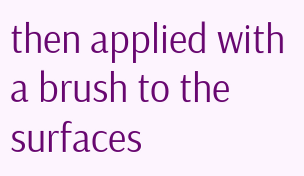then applied with a brush to the surfaces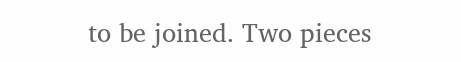to be joined. Two pieces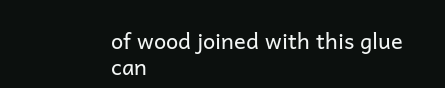of wood joined with this glue can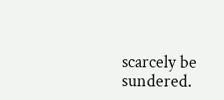scarcely be sundered.